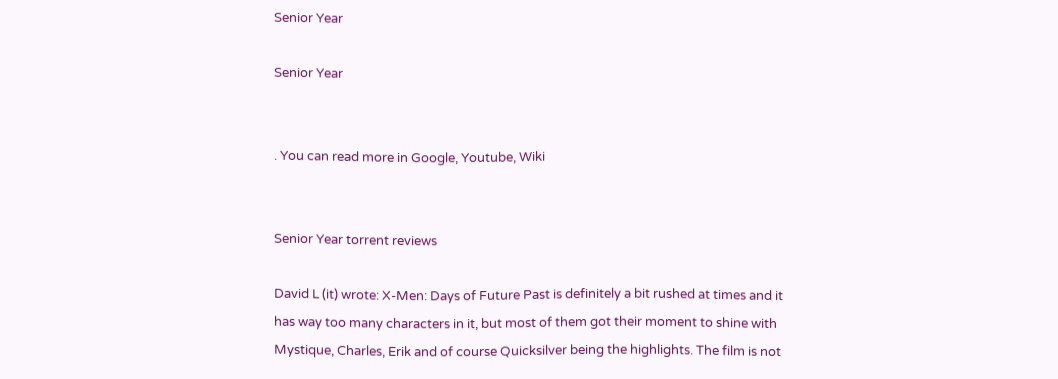Senior Year

Senior Year


. You can read more in Google, Youtube, Wiki


Senior Year torrent reviews

David L (it) wrote: X-Men: Days of Future Past is definitely a bit rushed at times and it has way too many characters in it, but most of them got their moment to shine with Mystique, Charles, Erik and of course Quicksilver being the highlights. The film is not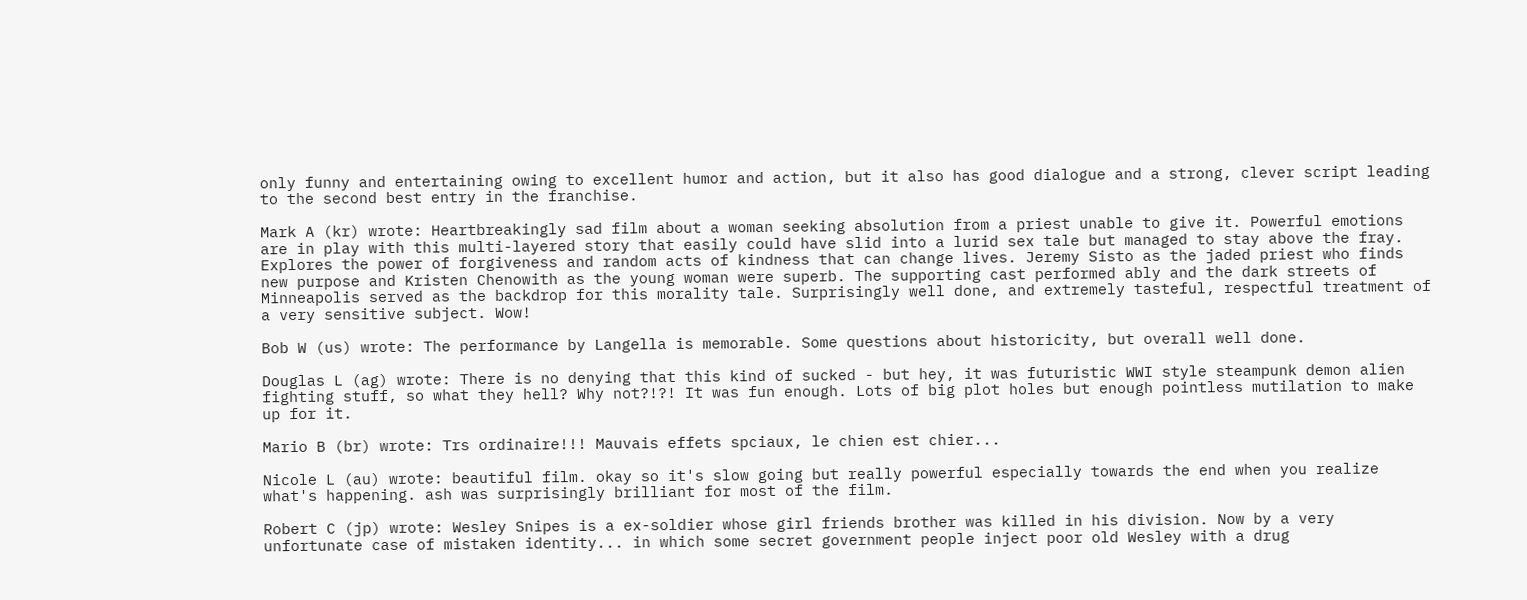only funny and entertaining owing to excellent humor and action, but it also has good dialogue and a strong, clever script leading to the second best entry in the franchise.

Mark A (kr) wrote: Heartbreakingly sad film about a woman seeking absolution from a priest unable to give it. Powerful emotions are in play with this multi-layered story that easily could have slid into a lurid sex tale but managed to stay above the fray. Explores the power of forgiveness and random acts of kindness that can change lives. Jeremy Sisto as the jaded priest who finds new purpose and Kristen Chenowith as the young woman were superb. The supporting cast performed ably and the dark streets of Minneapolis served as the backdrop for this morality tale. Surprisingly well done, and extremely tasteful, respectful treatment of a very sensitive subject. Wow!

Bob W (us) wrote: The performance by Langella is memorable. Some questions about historicity, but overall well done.

Douglas L (ag) wrote: There is no denying that this kind of sucked - but hey, it was futuristic WWI style steampunk demon alien fighting stuff, so what they hell? Why not?!?! It was fun enough. Lots of big plot holes but enough pointless mutilation to make up for it.

Mario B (br) wrote: Trs ordinaire!!! Mauvais effets spciaux, le chien est chier...

Nicole L (au) wrote: beautiful film. okay so it's slow going but really powerful especially towards the end when you realize what's happening. ash was surprisingly brilliant for most of the film.

Robert C (jp) wrote: Wesley Snipes is a ex-soldier whose girl friends brother was killed in his division. Now by a very unfortunate case of mistaken identity... in which some secret government people inject poor old Wesley with a drug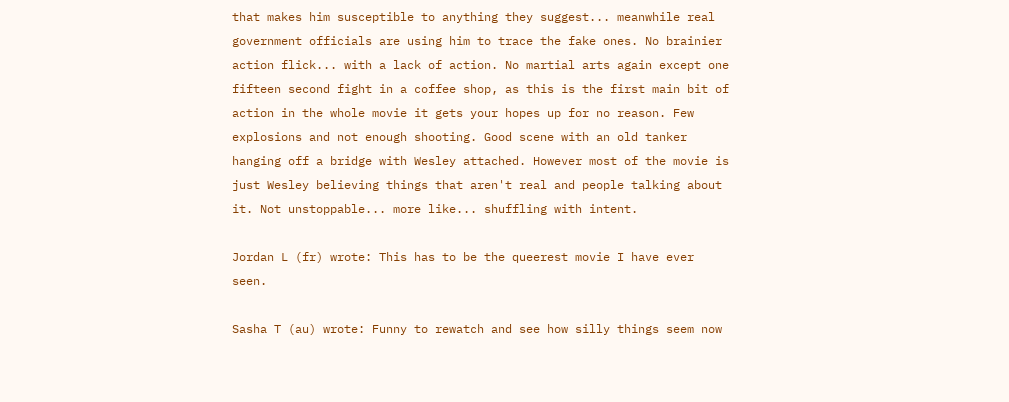that makes him susceptible to anything they suggest... meanwhile real government officials are using him to trace the fake ones. No brainier action flick... with a lack of action. No martial arts again except one fifteen second fight in a coffee shop, as this is the first main bit of action in the whole movie it gets your hopes up for no reason. Few explosions and not enough shooting. Good scene with an old tanker hanging off a bridge with Wesley attached. However most of the movie is just Wesley believing things that aren't real and people talking about it. Not unstoppable... more like... shuffling with intent.

Jordan L (fr) wrote: This has to be the queerest movie I have ever seen.

Sasha T (au) wrote: Funny to rewatch and see how silly things seem now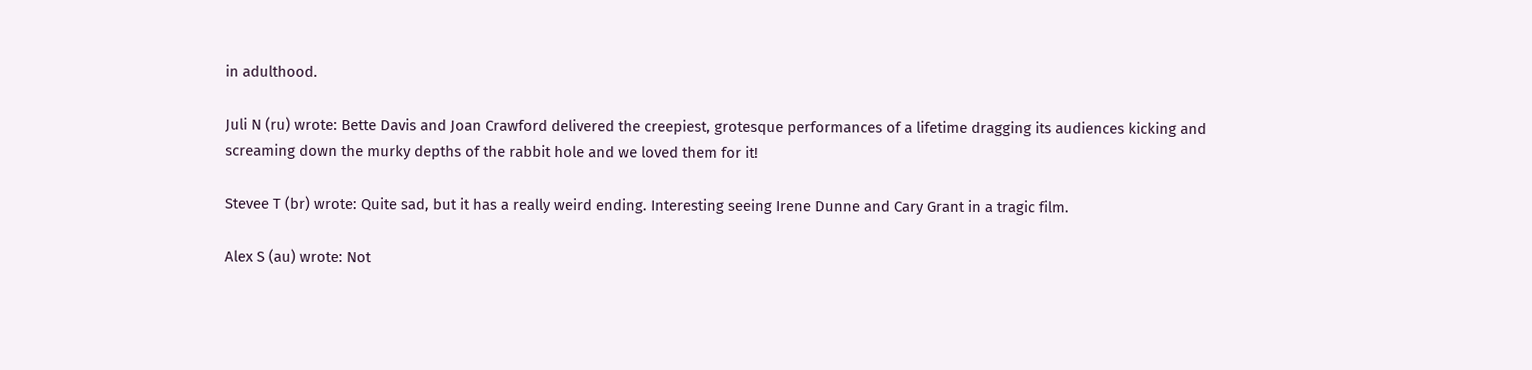in adulthood.

Juli N (ru) wrote: Bette Davis and Joan Crawford delivered the creepiest, grotesque performances of a lifetime dragging its audiences kicking and screaming down the murky depths of the rabbit hole and we loved them for it!

Stevee T (br) wrote: Quite sad, but it has a really weird ending. Interesting seeing Irene Dunne and Cary Grant in a tragic film.

Alex S (au) wrote: Not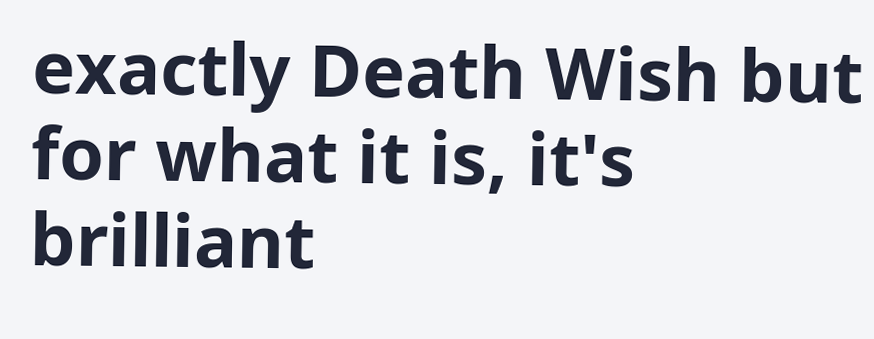exactly Death Wish but for what it is, it's brilliant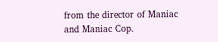from the director of Maniac and Maniac Cop.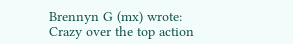Brennyn G (mx) wrote: Crazy over the top action